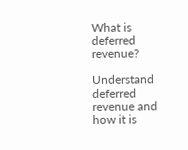What is deferred revenue?

Understand deferred revenue and how it is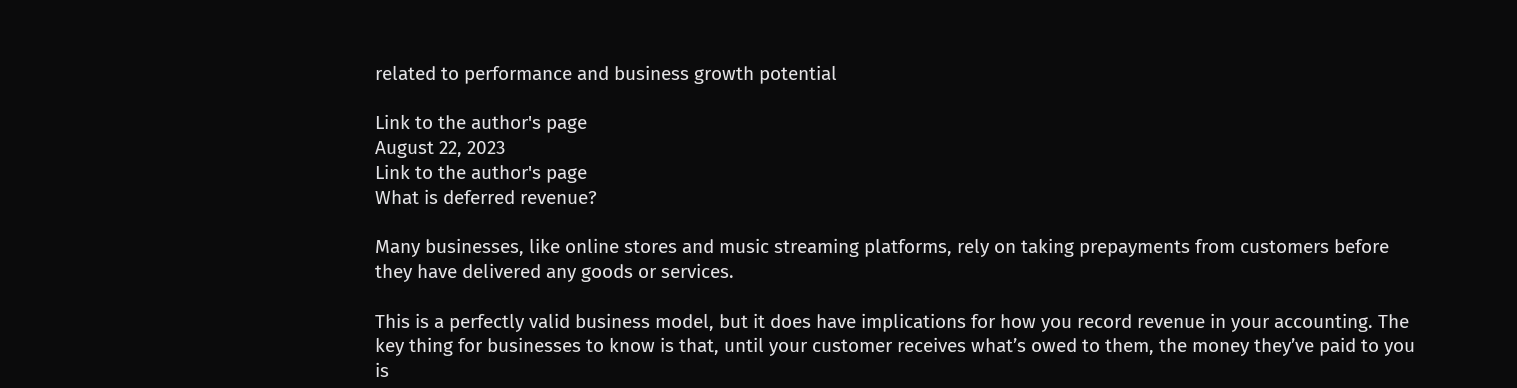related to performance and business growth potential

Link to the author's page
August 22, 2023
Link to the author's page
What is deferred revenue?

Many businesses, like online stores and music streaming platforms, rely on taking prepayments from customers before they have delivered any goods or services.

This is a perfectly valid business model, but it does have implications for how you record revenue in your accounting. The key thing for businesses to know is that, until your customer receives what’s owed to them, the money they’ve paid to you is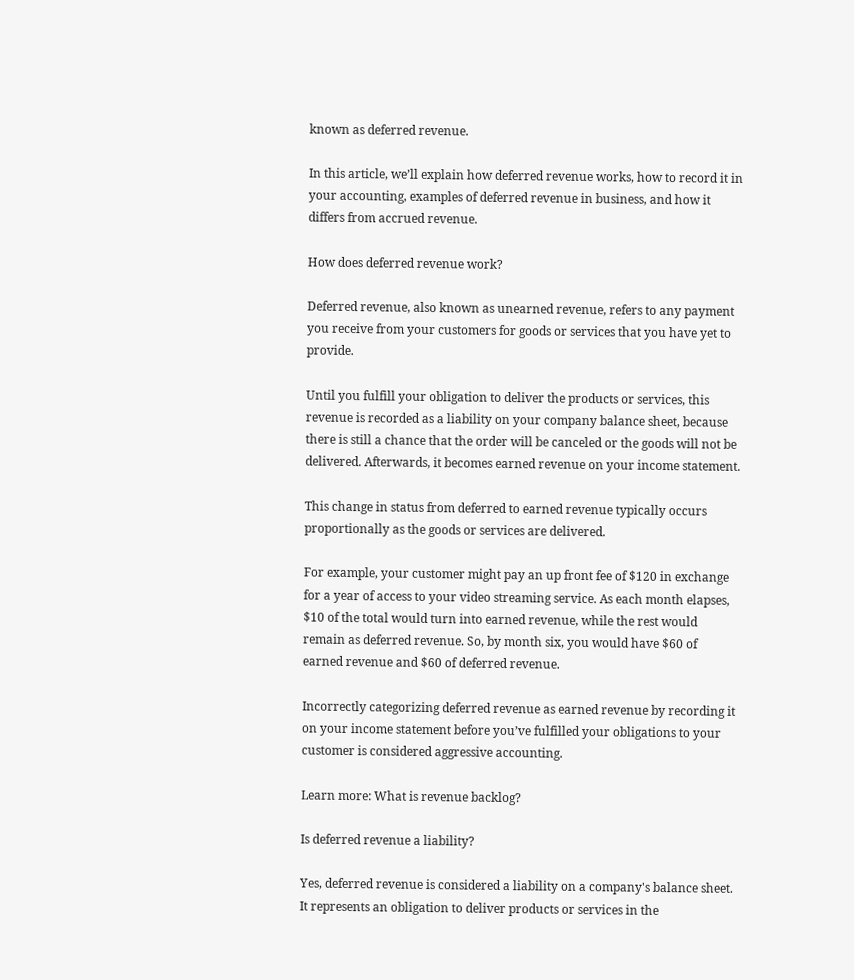known as deferred revenue.

In this article, we’ll explain how deferred revenue works, how to record it in your accounting, examples of deferred revenue in business, and how it differs from accrued revenue.

How does deferred revenue work?

Deferred revenue, also known as unearned revenue, refers to any payment you receive from your customers for goods or services that you have yet to provide.

Until you fulfill your obligation to deliver the products or services, this revenue is recorded as a liability on your company balance sheet, because there is still a chance that the order will be canceled or the goods will not be delivered. Afterwards, it becomes earned revenue on your income statement.

This change in status from deferred to earned revenue typically occurs proportionally as the goods or services are delivered.

For example, your customer might pay an up front fee of $120 in exchange for a year of access to your video streaming service. As each month elapses, $10 of the total would turn into earned revenue, while the rest would remain as deferred revenue. So, by month six, you would have $60 of earned revenue and $60 of deferred revenue.

Incorrectly categorizing deferred revenue as earned revenue by recording it on your income statement before you’ve fulfilled your obligations to your customer is considered aggressive accounting.

Learn more: What is revenue backlog?

Is deferred revenue a liability?

Yes, deferred revenue is considered a liability on a company's balance sheet. It represents an obligation to deliver products or services in the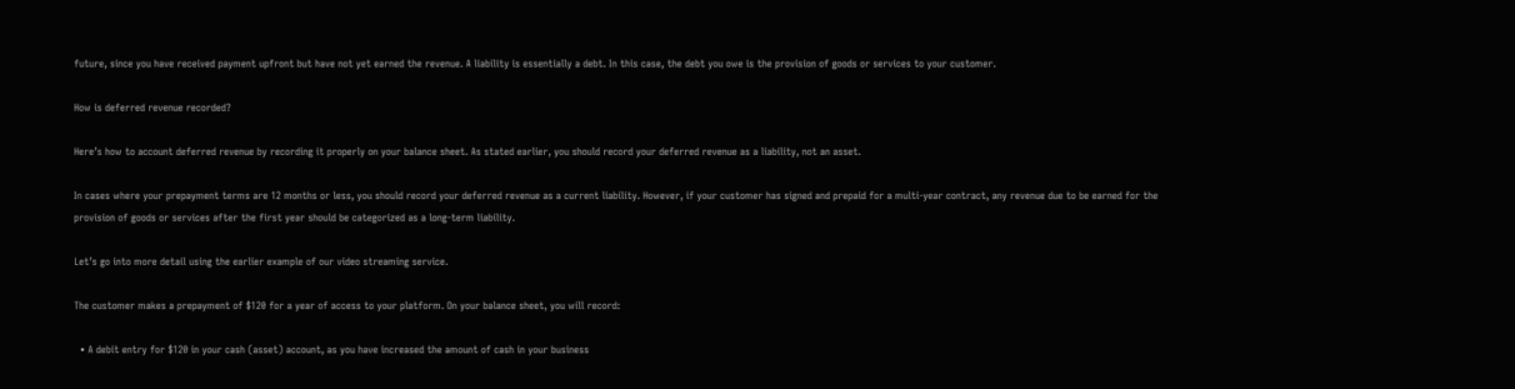future, since you have received payment upfront but have not yet earned the revenue. A liability is essentially a debt. In this case, the debt you owe is the provision of goods or services to your customer.

How is deferred revenue recorded?

Here’s how to account deferred revenue by recording it properly on your balance sheet. As stated earlier, you should record your deferred revenue as a liability, not an asset.

In cases where your prepayment terms are 12 months or less, you should record your deferred revenue as a current liability. However, if your customer has signed and prepaid for a multi-year contract, any revenue due to be earned for the provision of goods or services after the first year should be categorized as a long-term liability.

Let’s go into more detail using the earlier example of our video streaming service.

The customer makes a prepayment of $120 for a year of access to your platform. On your balance sheet, you will record:

  • A debit entry for $120 in your cash (asset) account, as you have increased the amount of cash in your business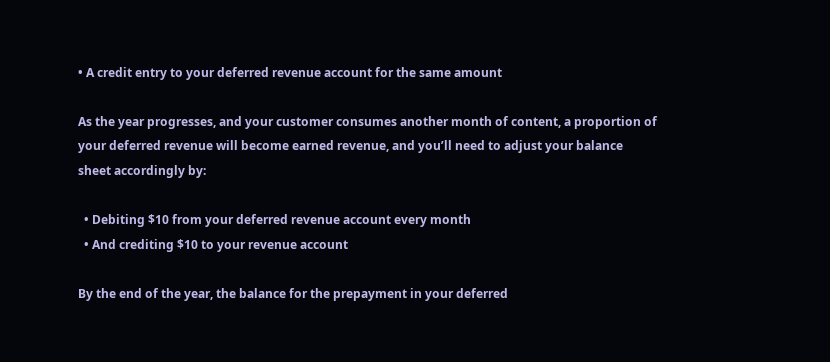• A credit entry to your deferred revenue account for the same amount

As the year progresses, and your customer consumes another month of content, a proportion of your deferred revenue will become earned revenue, and you’ll need to adjust your balance sheet accordingly by:

  • Debiting $10 from your deferred revenue account every month
  • And crediting $10 to your revenue account

By the end of the year, the balance for the prepayment in your deferred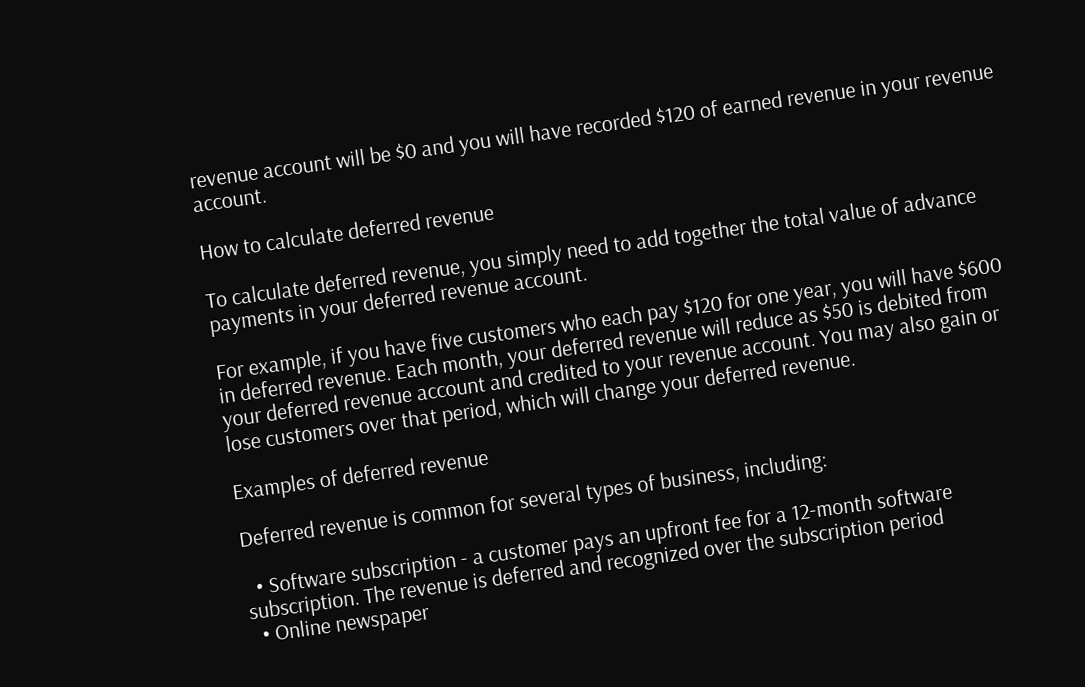revenue account will be $0 and you will have recorded $120 of earned revenue in your revenue account.

How to calculate deferred revenue

To calculate deferred revenue, you simply need to add together the total value of advance payments in your deferred revenue account.

For example, if you have five customers who each pay $120 for one year, you will have $600 in deferred revenue. Each month, your deferred revenue will reduce as $50 is debited from your deferred revenue account and credited to your revenue account. You may also gain or lose customers over that period, which will change your deferred revenue.

Examples of deferred revenue

Deferred revenue is common for several types of business, including:

  • Software subscription - a customer pays an upfront fee for a 12-month software subscription. The revenue is deferred and recognized over the subscription period
  • Online newspaper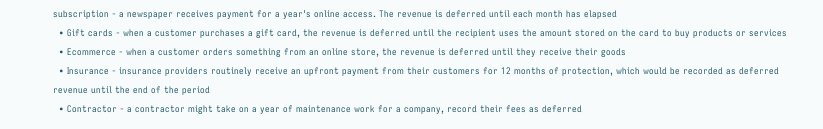subscription - a newspaper receives payment for a year's online access. The revenue is deferred until each month has elapsed
  • Gift cards - when a customer purchases a gift card, the revenue is deferred until the recipient uses the amount stored on the card to buy products or services
  • Ecommerce - when a customer orders something from an online store, the revenue is deferred until they receive their goods
  • Insurance - insurance providers routinely receive an upfront payment from their customers for 12 months of protection, which would be recorded as deferred revenue until the end of the period
  • Contractor - a contractor might take on a year of maintenance work for a company, record their fees as deferred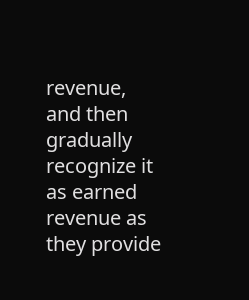revenue, and then gradually recognize it as earned revenue as they provide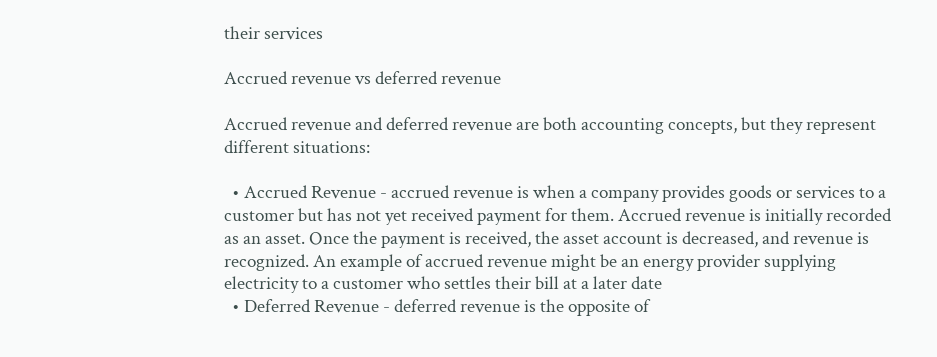their services

Accrued revenue vs deferred revenue

Accrued revenue and deferred revenue are both accounting concepts, but they represent different situations:

  • Accrued Revenue - accrued revenue is when a company provides goods or services to a customer but has not yet received payment for them. Accrued revenue is initially recorded as an asset. Once the payment is received, the asset account is decreased, and revenue is recognized. An example of accrued revenue might be an energy provider supplying electricity to a customer who settles their bill at a later date
  • Deferred Revenue - deferred revenue is the opposite of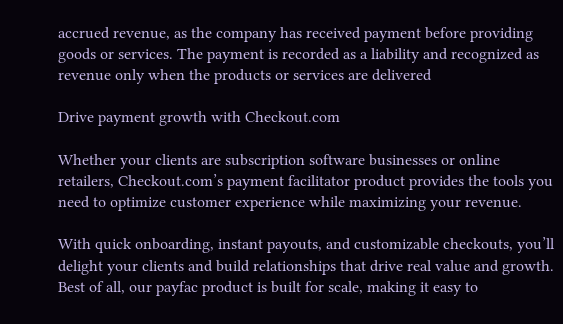accrued revenue, as the company has received payment before providing goods or services. The payment is recorded as a liability and recognized as revenue only when the products or services are delivered

Drive payment growth with Checkout.com

Whether your clients are subscription software businesses or online retailers, Checkout.com’s payment facilitator product provides the tools you need to optimize customer experience while maximizing your revenue.

With quick onboarding, instant payouts, and customizable checkouts, you’ll delight your clients and build relationships that drive real value and growth. Best of all, our payfac product is built for scale, making it easy to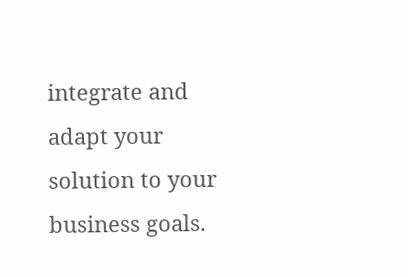integrate and adapt your solution to your business goals.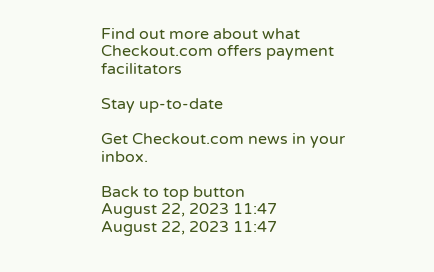Find out more about what Checkout.com offers payment facilitators

Stay up-to-date

Get Checkout.com news in your inbox.

Back to top button
August 22, 2023 11:47
August 22, 2023 11:47